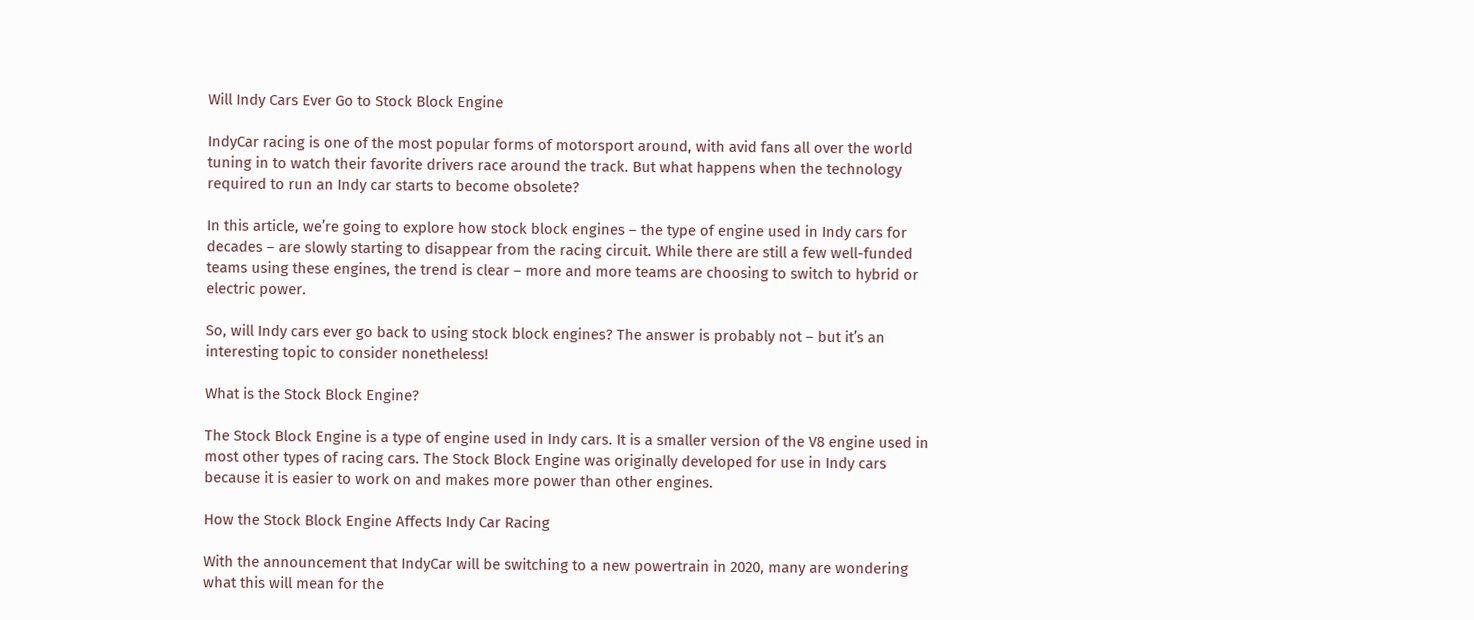Will Indy Cars Ever Go to Stock Block Engine

IndyCar racing is one of the most popular forms of motorsport around, with avid fans all over the world tuning in to watch their favorite drivers race around the track. But what happens when the technology required to run an Indy car starts to become obsolete?

In this article, we’re going to explore how stock block engines – the type of engine used in Indy cars for decades – are slowly starting to disappear from the racing circuit. While there are still a few well-funded teams using these engines, the trend is clear – more and more teams are choosing to switch to hybrid or electric power.

So, will Indy cars ever go back to using stock block engines? The answer is probably not – but it’s an interesting topic to consider nonetheless!

What is the Stock Block Engine?

The Stock Block Engine is a type of engine used in Indy cars. It is a smaller version of the V8 engine used in most other types of racing cars. The Stock Block Engine was originally developed for use in Indy cars because it is easier to work on and makes more power than other engines.

How the Stock Block Engine Affects Indy Car Racing

With the announcement that IndyCar will be switching to a new powertrain in 2020, many are wondering what this will mean for the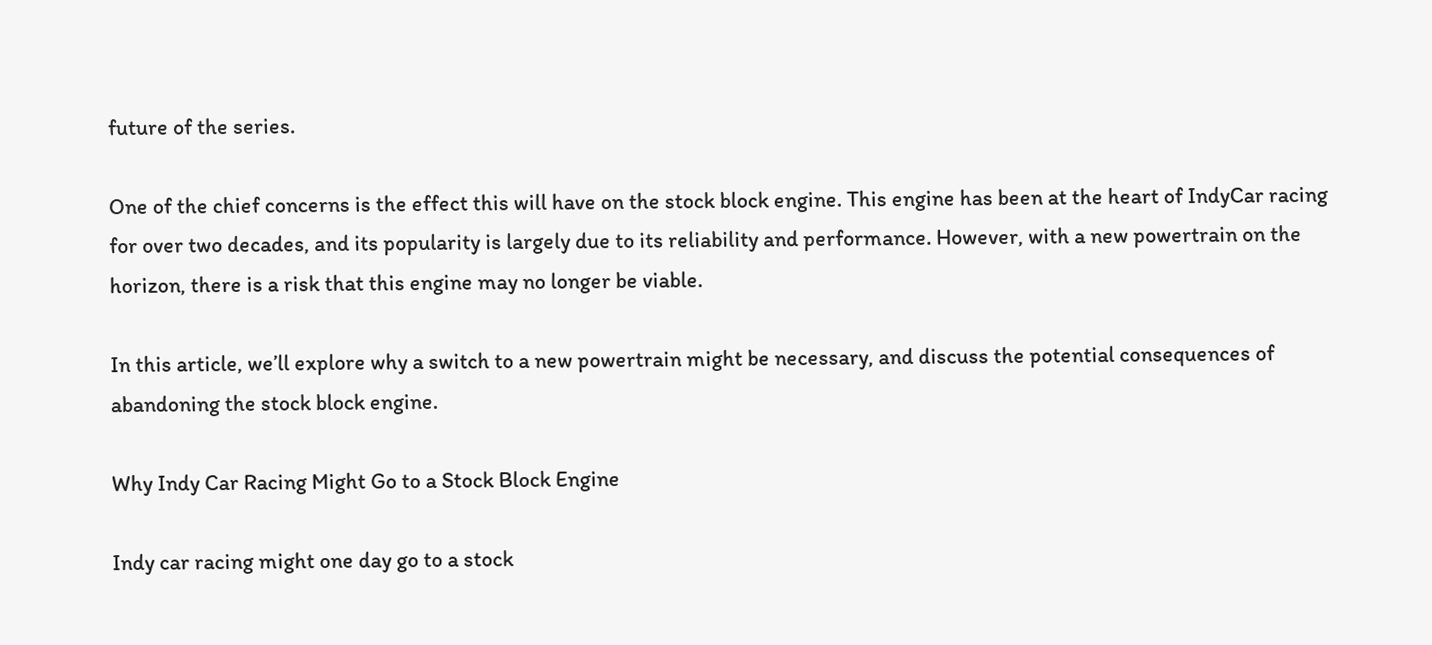future of the series.

One of the chief concerns is the effect this will have on the stock block engine. This engine has been at the heart of IndyCar racing for over two decades, and its popularity is largely due to its reliability and performance. However, with a new powertrain on the horizon, there is a risk that this engine may no longer be viable.

In this article, we’ll explore why a switch to a new powertrain might be necessary, and discuss the potential consequences of abandoning the stock block engine.

Why Indy Car Racing Might Go to a Stock Block Engine

Indy car racing might one day go to a stock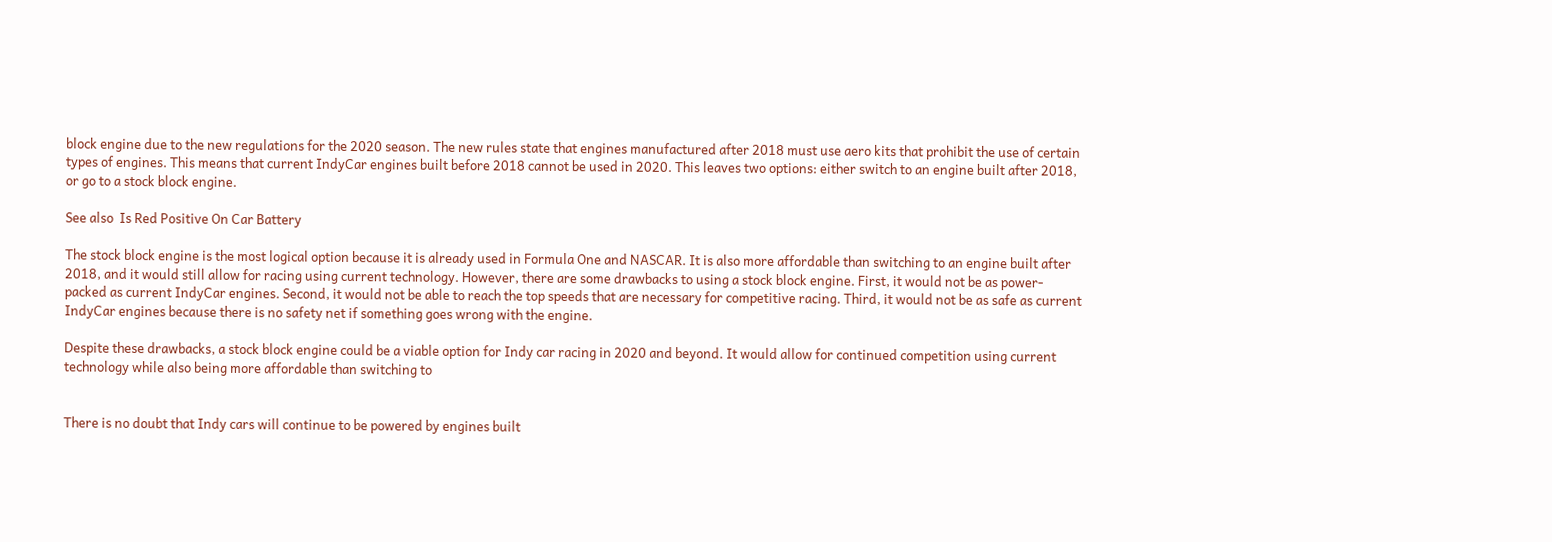block engine due to the new regulations for the 2020 season. The new rules state that engines manufactured after 2018 must use aero kits that prohibit the use of certain types of engines. This means that current IndyCar engines built before 2018 cannot be used in 2020. This leaves two options: either switch to an engine built after 2018, or go to a stock block engine.

See also  Is Red Positive On Car Battery

The stock block engine is the most logical option because it is already used in Formula One and NASCAR. It is also more affordable than switching to an engine built after 2018, and it would still allow for racing using current technology. However, there are some drawbacks to using a stock block engine. First, it would not be as power-packed as current IndyCar engines. Second, it would not be able to reach the top speeds that are necessary for competitive racing. Third, it would not be as safe as current IndyCar engines because there is no safety net if something goes wrong with the engine.

Despite these drawbacks, a stock block engine could be a viable option for Indy car racing in 2020 and beyond. It would allow for continued competition using current technology while also being more affordable than switching to


There is no doubt that Indy cars will continue to be powered by engines built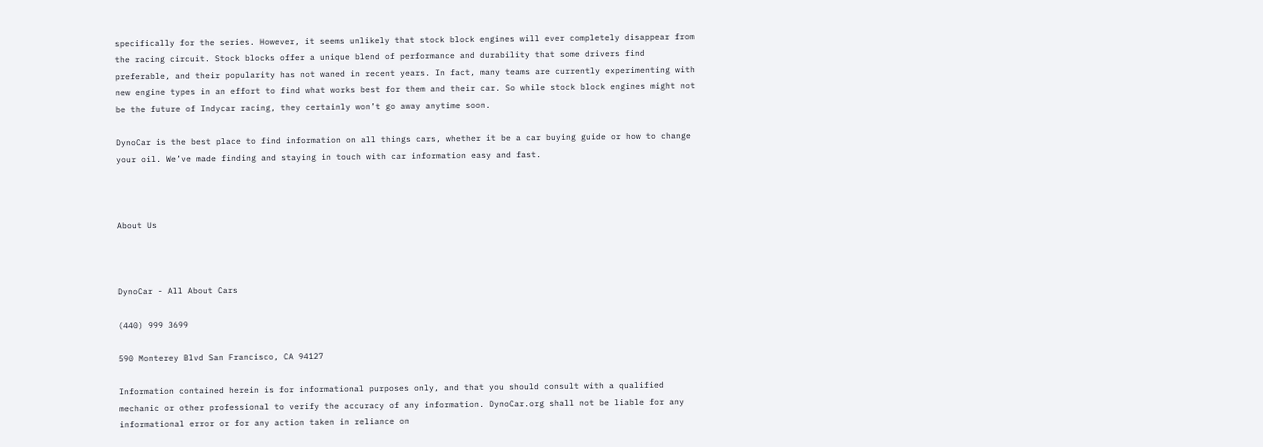specifically for the series. However, it seems unlikely that stock block engines will ever completely disappear from the racing circuit. Stock blocks offer a unique blend of performance and durability that some drivers find preferable, and their popularity has not waned in recent years. In fact, many teams are currently experimenting with new engine types in an effort to find what works best for them and their car. So while stock block engines might not be the future of Indycar racing, they certainly won’t go away anytime soon.

DynoCar is the best place to find information on all things cars, whether it be a car buying guide or how to change your oil. We’ve made finding and staying in touch with car information easy and fast.



About Us



DynoCar - All About Cars

(440) 999 3699

590 Monterey Blvd San Francisco, CA 94127

Information contained herein is for informational purposes only, and that you should consult with a qualified mechanic or other professional to verify the accuracy of any information. DynoCar.org shall not be liable for any informational error or for any action taken in reliance on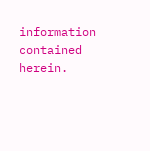information contained herein.